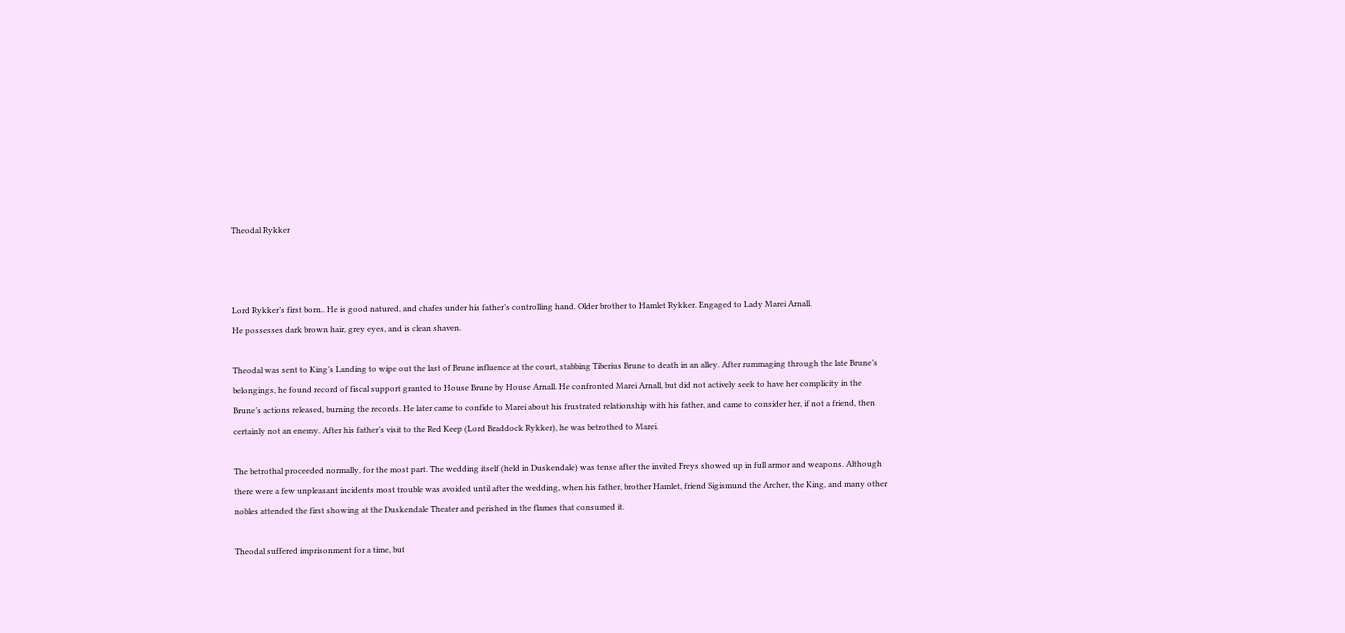Theodal Rykker



Lord Rykker’s first born.. He is good natured, and chafes under his father’s controlling hand. Older brother to Hamlet Rykker. Engaged to Lady Marei Arnall.
He possesses dark brown hair, grey eyes, and is clean shaven.

Theodal was sent to King’s Landing to wipe out the last of Brune influence at the court, stabbing Tiberius Brune to death in an alley. After rummaging through the late Brune’s belongings, he found record of fiscal support granted to House Brune by House Arnall. He confronted Marei Arnall, but did not actively seek to have her complicity in the Brune’s actions released, burning the records. He later came to confide to Marei about his frustrated relationship with his father, and came to consider her, if not a friend, then certainly not an enemy. After his father’s visit to the Red Keep (Lord Braddock Rykker), he was betrothed to Marei.

The betrothal proceeded normally, for the most part. The wedding itself (held in Duskendale) was tense after the invited Freys showed up in full armor and weapons. Although there were a few unpleasant incidents most trouble was avoided until after the wedding, when his father, brother Hamlet, friend Sigismund the Archer, the King, and many other nobles attended the first showing at the Duskendale Theater and perished in the flames that consumed it.

Theodal suffered imprisonment for a time, but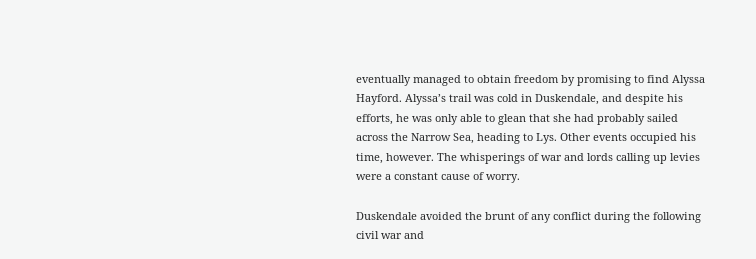eventually managed to obtain freedom by promising to find Alyssa Hayford. Alyssa’s trail was cold in Duskendale, and despite his efforts, he was only able to glean that she had probably sailed across the Narrow Sea, heading to Lys. Other events occupied his time, however. The whisperings of war and lords calling up levies were a constant cause of worry.

Duskendale avoided the brunt of any conflict during the following civil war and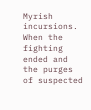Myrish incursions. When the fighting ended and the purges of suspected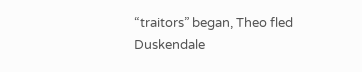“traitors” began, Theo fled Duskendale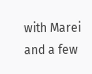with Marei and a few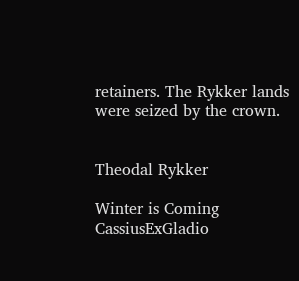retainers. The Rykker lands were seized by the crown.


Theodal Rykker

Winter is Coming CassiusExGladio